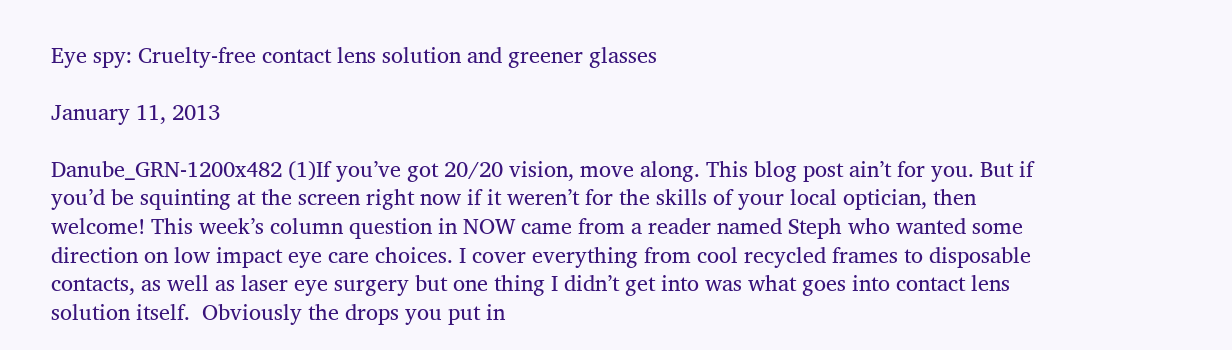Eye spy: Cruelty-free contact lens solution and greener glasses

January 11, 2013

Danube_GRN-1200x482 (1)If you’ve got 20/20 vision, move along. This blog post ain’t for you. But if you’d be squinting at the screen right now if it weren’t for the skills of your local optician, then welcome! This week’s column question in NOW came from a reader named Steph who wanted some direction on low impact eye care choices. I cover everything from cool recycled frames to disposable contacts, as well as laser eye surgery but one thing I didn’t get into was what goes into contact lens solution itself.  Obviously the drops you put in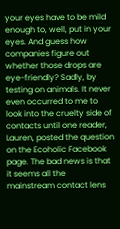your eyes have to be mild enough to, well, put in your eyes. And guess how companies figure out whether those drops are eye-friendly? Sadly, by testing on animals. It never even occurred to me to look into the cruelty side of contacts until one reader, Lauren, posted the question on the Ecoholic Facebook page. The bad news is that it seems all the mainstream contact lens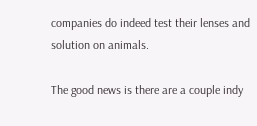companies do indeed test their lenses and solution on animals.

The good news is there are a couple indy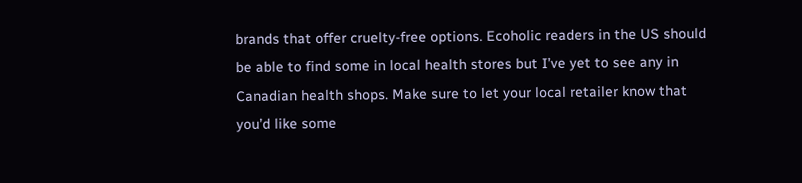brands that offer cruelty-free options. Ecoholic readers in the US should be able to find some in local health stores but I’ve yet to see any in Canadian health shops. Make sure to let your local retailer know that you’d like some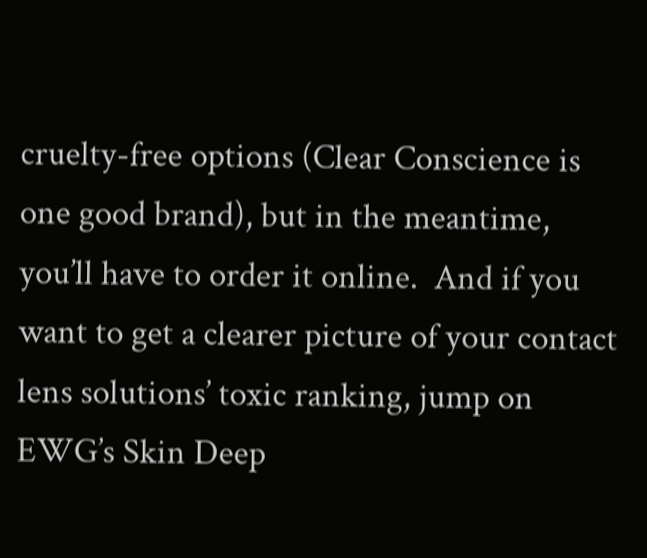cruelty-free options (Clear Conscience is one good brand), but in the meantime, you’ll have to order it online.  And if you want to get a clearer picture of your contact lens solutions’ toxic ranking, jump on EWG’s Skin Deep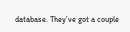database. They’ve got a couple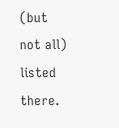(but not all) listed there.